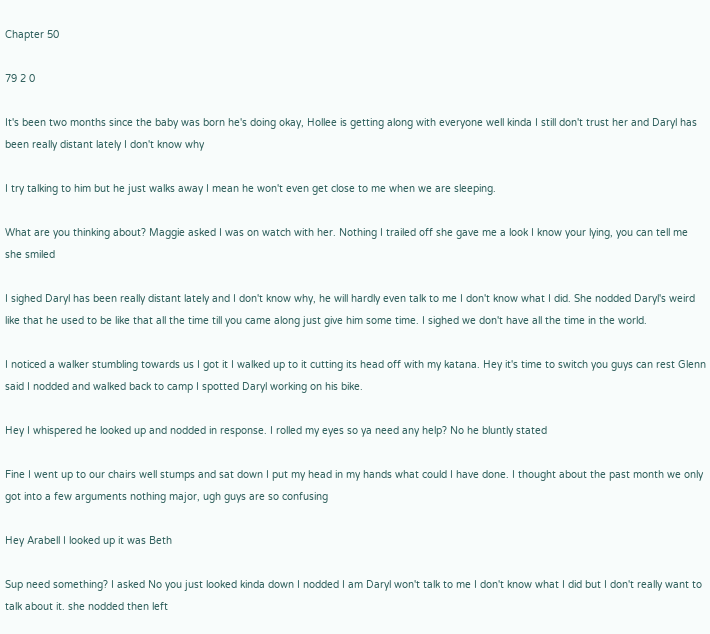Chapter 50

79 2 0

It's been two months since the baby was born he's doing okay, Hollee is getting along with everyone well kinda I still don't trust her and Daryl has been really distant lately I don't know why

I try talking to him but he just walks away I mean he won't even get close to me when we are sleeping.

What are you thinking about? Maggie asked I was on watch with her. Nothing I trailed off she gave me a look I know your lying, you can tell me she smiled

I sighed Daryl has been really distant lately and I don't know why, he will hardly even talk to me I don't know what I did. She nodded Daryl's weird like that he used to be like that all the time till you came along just give him some time. I sighed we don't have all the time in the world.

I noticed a walker stumbling towards us I got it I walked up to it cutting its head off with my katana. Hey it's time to switch you guys can rest Glenn said I nodded and walked back to camp I spotted Daryl working on his bike.

Hey I whispered he looked up and nodded in response. I rolled my eyes so ya need any help? No he bluntly stated

Fine I went up to our chairs well stumps and sat down I put my head in my hands what could I have done. I thought about the past month we only got into a few arguments nothing major, ugh guys are so confusing

Hey Arabell I looked up it was Beth

Sup need something? I asked No you just looked kinda down I nodded I am Daryl won't talk to me I don't know what I did but I don't really want to talk about it. she nodded then left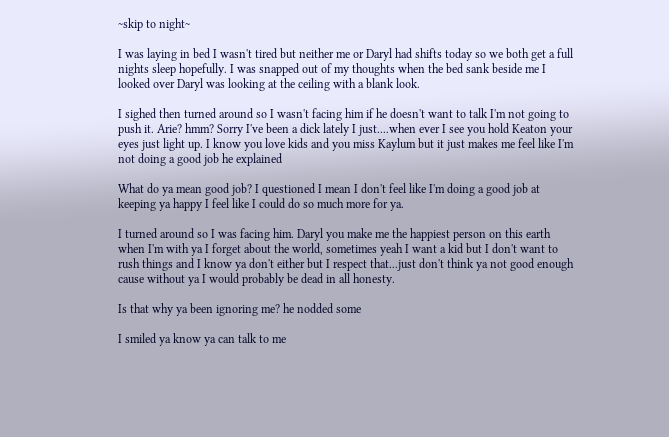~skip to night~

I was laying in bed I wasn't tired but neither me or Daryl had shifts today so we both get a full nights sleep hopefully. I was snapped out of my thoughts when the bed sank beside me I looked over Daryl was looking at the ceiling with a blank look.

I sighed then turned around so I wasn't facing him if he doesn't want to talk I'm not going to push it. Arie? hmm? Sorry I've been a dick lately I just....when ever I see you hold Keaton your eyes just light up. I know you love kids and you miss Kaylum but it just makes me feel like I'm not doing a good job he explained

What do ya mean good job? I questioned I mean I don't feel like I'm doing a good job at keeping ya happy I feel like I could do so much more for ya.

I turned around so I was facing him. Daryl you make me the happiest person on this earth when I'm with ya I forget about the world, sometimes yeah I want a kid but I don't want to rush things and I know ya don't either but I respect that...just don't think ya not good enough cause without ya I would probably be dead in all honesty.

Is that why ya been ignoring me? he nodded some

I smiled ya know ya can talk to me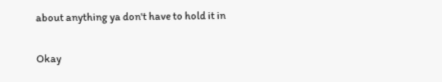about anything ya don't have to hold it in

Okay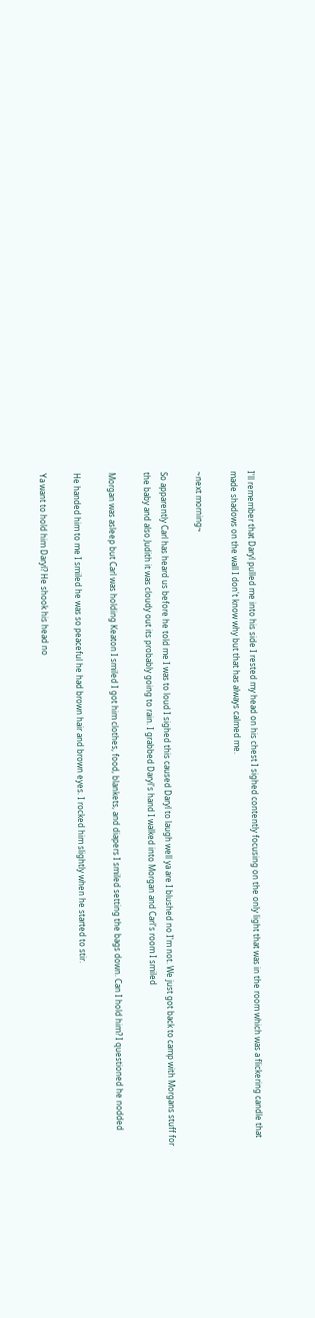I'll remember that Daryl pulled me into his side I rested my head on his chest I sighed contently focusing on the only light that was in the room which was a flickering candle that made shadows on the wall I don't know why but that has always calmed me.

~next morning~

So apparently Carl has heard us before he told me I was to loud I sighed this caused Daryl to laugh well ya are I blushed no I'm not. We just got back to camp with Morgans stuff for the baby and also Judith it was cloudy out its probably going to rain. I grabbed Daryl's hand I walked into Morgan and Carl's room I smiled

Morgan was asleep but Carl was holding Keaton I smiled I got him clothes, food, blankets, and diapers I smiled setting the bags down. Can I hold him? I questioned he nodded

He handed him to me I smiled he was so peaceful he had brown hair and brown eyes. I rocked him slightly when he started to stir.

Ya want to hold him Daryl? He shook his head no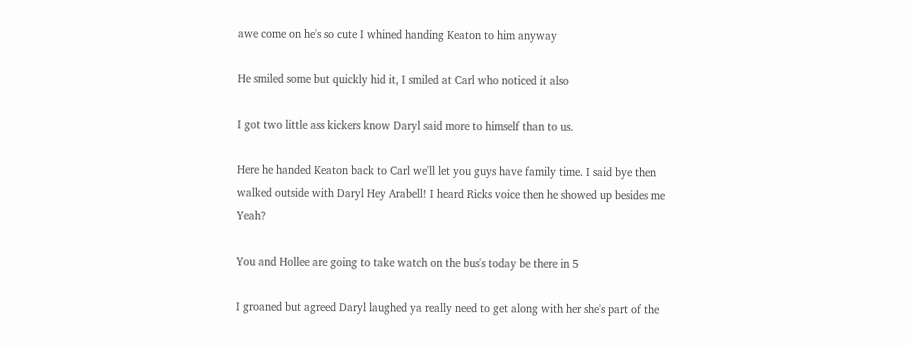awe come on he's so cute I whined handing Keaton to him anyway

He smiled some but quickly hid it, I smiled at Carl who noticed it also

I got two little ass kickers know Daryl said more to himself than to us.

Here he handed Keaton back to Carl we'll let you guys have family time. I said bye then walked outside with Daryl Hey Arabell! I heard Ricks voice then he showed up besides me Yeah?

You and Hollee are going to take watch on the bus's today be there in 5

I groaned but agreed Daryl laughed ya really need to get along with her she's part of the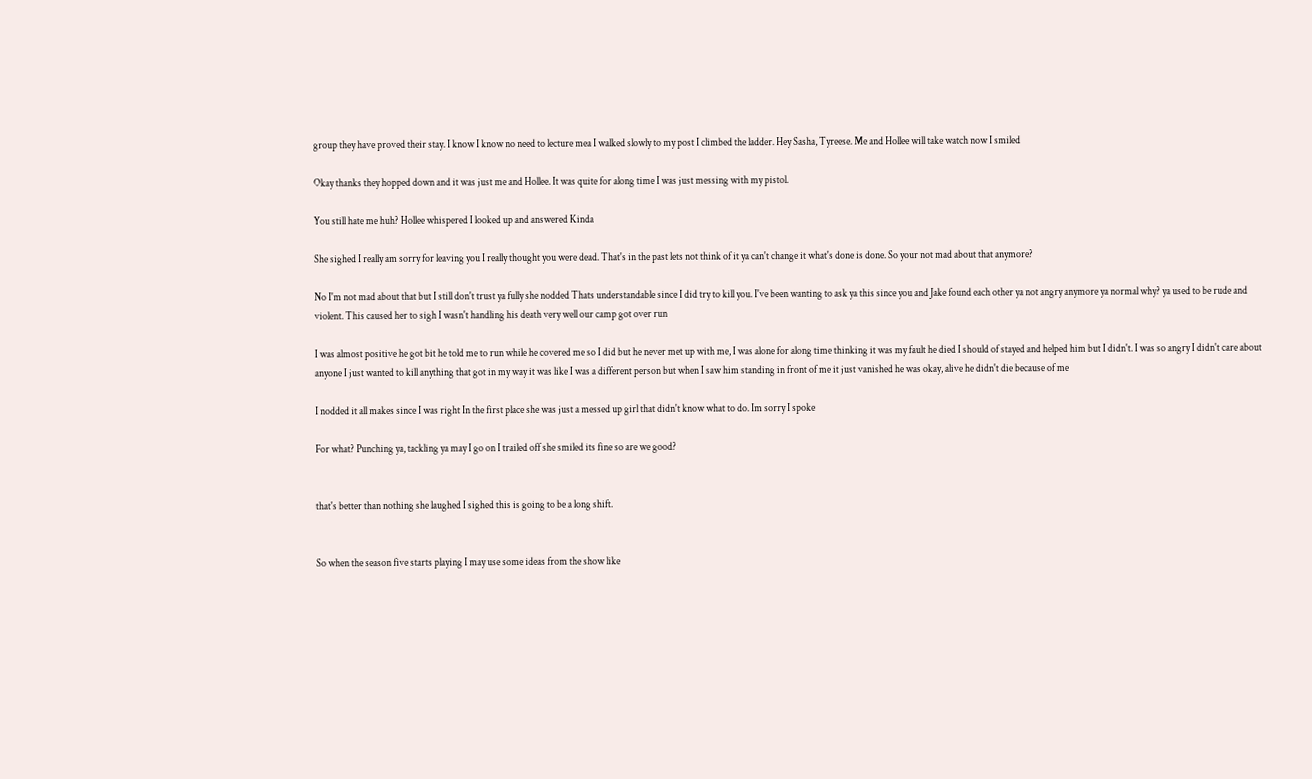group they have proved their stay. I know I know no need to lecture mea I walked slowly to my post I climbed the ladder. Hey Sasha, Tyreese. Me and Hollee will take watch now I smiled

Okay thanks they hopped down and it was just me and Hollee. It was quite for along time I was just messing with my pistol.

You still hate me huh? Hollee whispered I looked up and answered Kinda

She sighed I really am sorry for leaving you I really thought you were dead. That's in the past lets not think of it ya can't change it what's done is done. So your not mad about that anymore?

No I'm not mad about that but I still don't trust ya fully she nodded Thats understandable since I did try to kill you. I've been wanting to ask ya this since you and Jake found each other ya not angry anymore ya normal why? ya used to be rude and violent. This caused her to sigh I wasn't handling his death very well our camp got over run

I was almost positive he got bit he told me to run while he covered me so I did but he never met up with me, I was alone for along time thinking it was my fault he died I should of stayed and helped him but I didn't. I was so angry I didn't care about anyone I just wanted to kill anything that got in my way it was like I was a different person but when I saw him standing in front of me it just vanished he was okay, alive he didn't die because of me

I nodded it all makes since I was right In the first place she was just a messed up girl that didn't know what to do. Im sorry I spoke

For what? Punching ya, tackling ya may I go on I trailed off she smiled its fine so are we good?


that's better than nothing she laughed I sighed this is going to be a long shift.


So when the season five starts playing I may use some ideas from the show like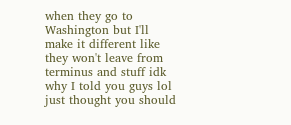when they go to Washington but I'll make it different like they won't leave from terminus and stuff idk why I told you guys lol just thought you should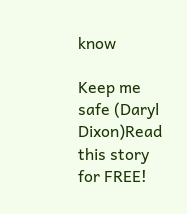know

Keep me safe (Daryl Dixon)Read this story for FREE!